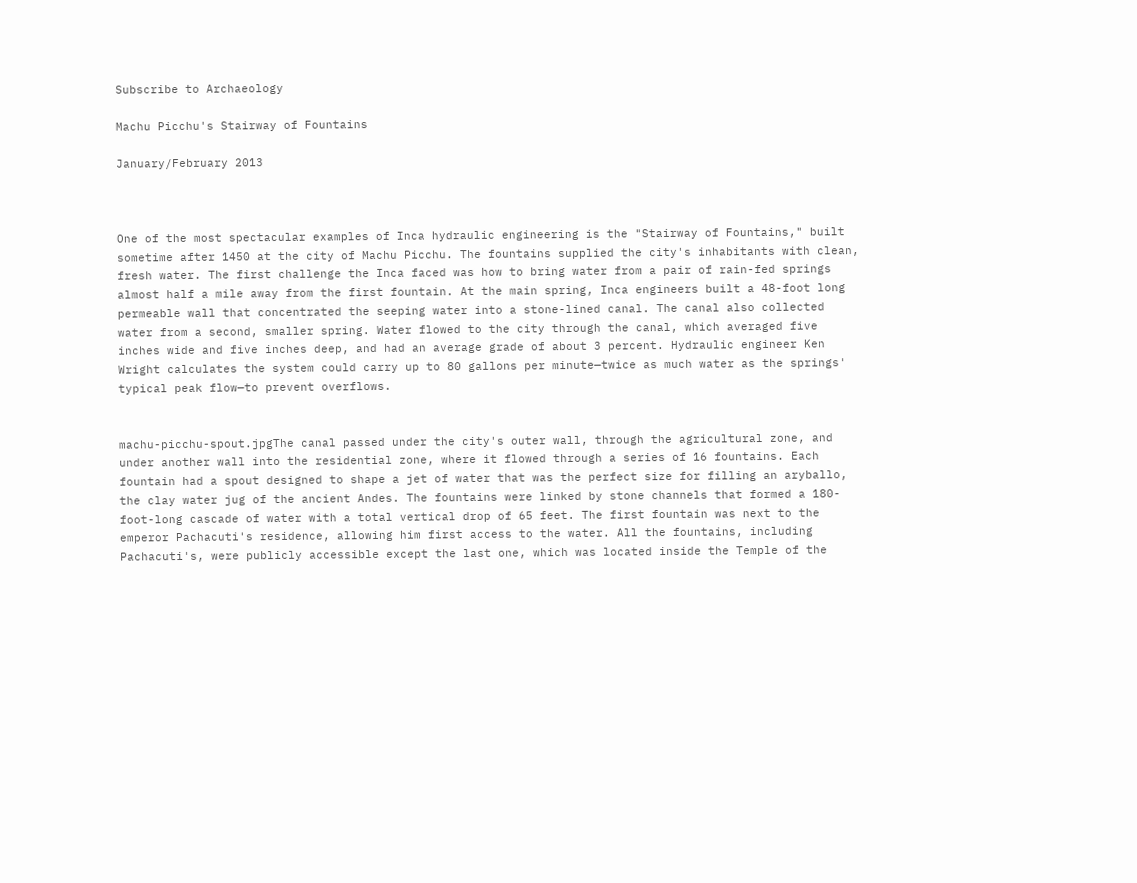Subscribe to Archaeology

Machu Picchu's Stairway of Fountains

January/February 2013



One of the most spectacular examples of Inca hydraulic engineering is the "Stairway of Fountains," built sometime after 1450 at the city of Machu Picchu. The fountains supplied the city's inhabitants with clean, fresh water. The first challenge the Inca faced was how to bring water from a pair of rain-fed springs almost half a mile away from the first fountain. At the main spring, Inca engineers built a 48-foot long permeable wall that concentrated the seeping water into a stone-lined canal. The canal also collected water from a second, smaller spring. Water flowed to the city through the canal, which averaged five inches wide and five inches deep, and had an average grade of about 3 percent. Hydraulic engineer Ken Wright calculates the system could carry up to 80 gallons per minute—twice as much water as the springs' typical peak flow—to prevent overflows.


machu-picchu-spout.jpgThe canal passed under the city's outer wall, through the agricultural zone, and under another wall into the residential zone, where it flowed through a series of 16 fountains. Each fountain had a spout designed to shape a jet of water that was the perfect size for filling an aryballo, the clay water jug of the ancient Andes. The fountains were linked by stone channels that formed a 180-foot-long cascade of water with a total vertical drop of 65 feet. The first fountain was next to the emperor Pachacuti's residence, allowing him first access to the water. All the fountains, including Pachacuti's, were publicly accessible except the last one, which was located inside the Temple of the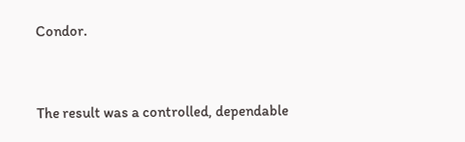Condor.


The result was a controlled, dependable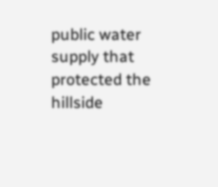public water supply that protected the hillside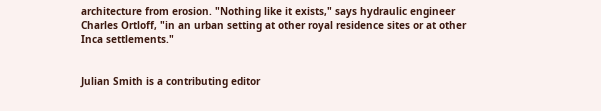architecture from erosion. "Nothing like it exists," says hydraulic engineer Charles Ortloff, "in an urban setting at other royal residence sites or at other Inca settlements."


Julian Smith is a contributing editor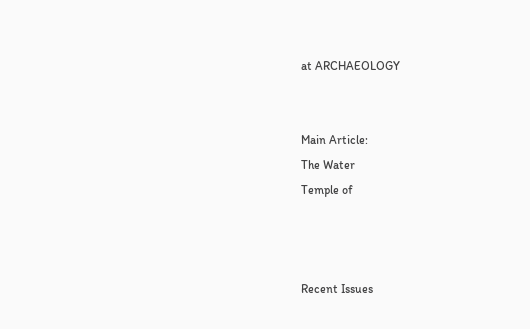at ARCHAEOLOGY


Main Article:
The Water
Temple of



Recent Issues